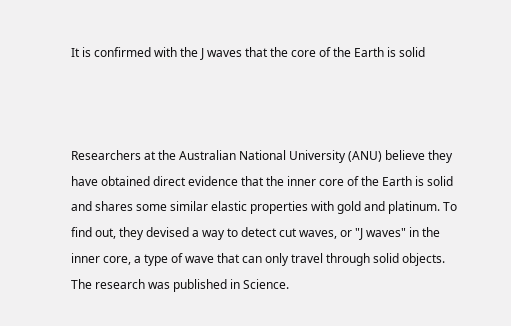It is confirmed with the J waves that the core of the Earth is solid



Researchers at the Australian National University (ANU) believe they have obtained direct evidence that the inner core of the Earth is solid and shares some similar elastic properties with gold and platinum. To find out, they devised a way to detect cut waves, or "J waves" in the inner core, a type of wave that can only travel through solid objects. The research was published in Science.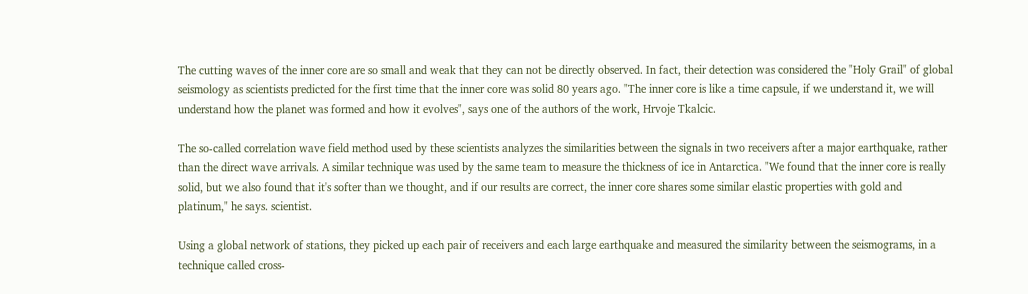The cutting waves of the inner core are so small and weak that they can not be directly observed. In fact, their detection was considered the "Holy Grail" of global seismology as scientists predicted for the first time that the inner core was solid 80 years ago. "The inner core is like a time capsule, if we understand it, we will understand how the planet was formed and how it evolves", says one of the authors of the work, Hrvoje Tkalcic.

The so-called correlation wave field method used by these scientists analyzes the similarities between the signals in two receivers after a major earthquake, rather than the direct wave arrivals. A similar technique was used by the same team to measure the thickness of ice in Antarctica. "We found that the inner core is really solid, but we also found that it's softer than we thought, and if our results are correct, the inner core shares some similar elastic properties with gold and platinum," he says. scientist.

Using a global network of stations, they picked up each pair of receivers and each large earthquake and measured the similarity between the seismograms, in a technique called cross-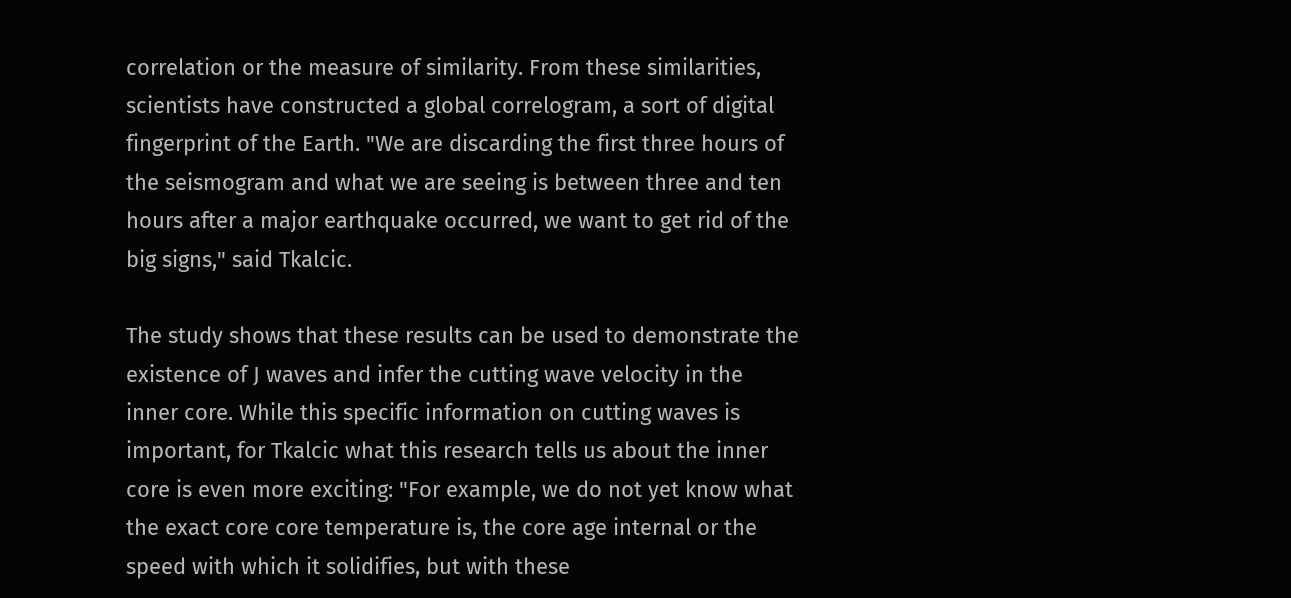correlation or the measure of similarity. From these similarities, scientists have constructed a global correlogram, a sort of digital fingerprint of the Earth. "We are discarding the first three hours of the seismogram and what we are seeing is between three and ten hours after a major earthquake occurred, we want to get rid of the big signs," said Tkalcic.

The study shows that these results can be used to demonstrate the existence of J waves and infer the cutting wave velocity in the inner core. While this specific information on cutting waves is important, for Tkalcic what this research tells us about the inner core is even more exciting: "For example, we do not yet know what the exact core core temperature is, the core age internal or the speed with which it solidifies, but with these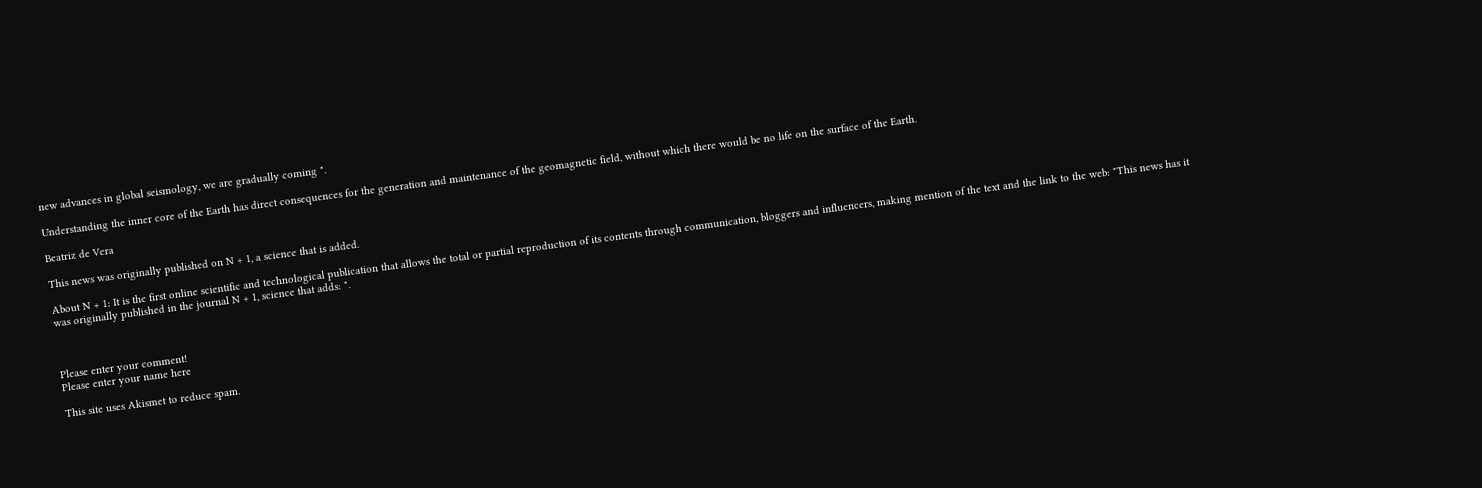new advances in global seismology, we are gradually coming ".

Understanding the inner core of the Earth has direct consequences for the generation and maintenance of the geomagnetic field, without which there would be no life on the surface of the Earth.

Beatriz de Vera

This news was originally published on N + 1, a science that is added.

About N + 1: It is the first online scientific and technological publication that allows the total or partial reproduction of its contents through communication, bloggers and influencers, making mention of the text and the link to the web: "This news has it was originally published in the journal N + 1, science that adds: ".



Please enter your comment!
Please enter your name here

This site uses Akismet to reduce spam.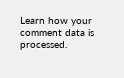Learn how your comment data is processed.